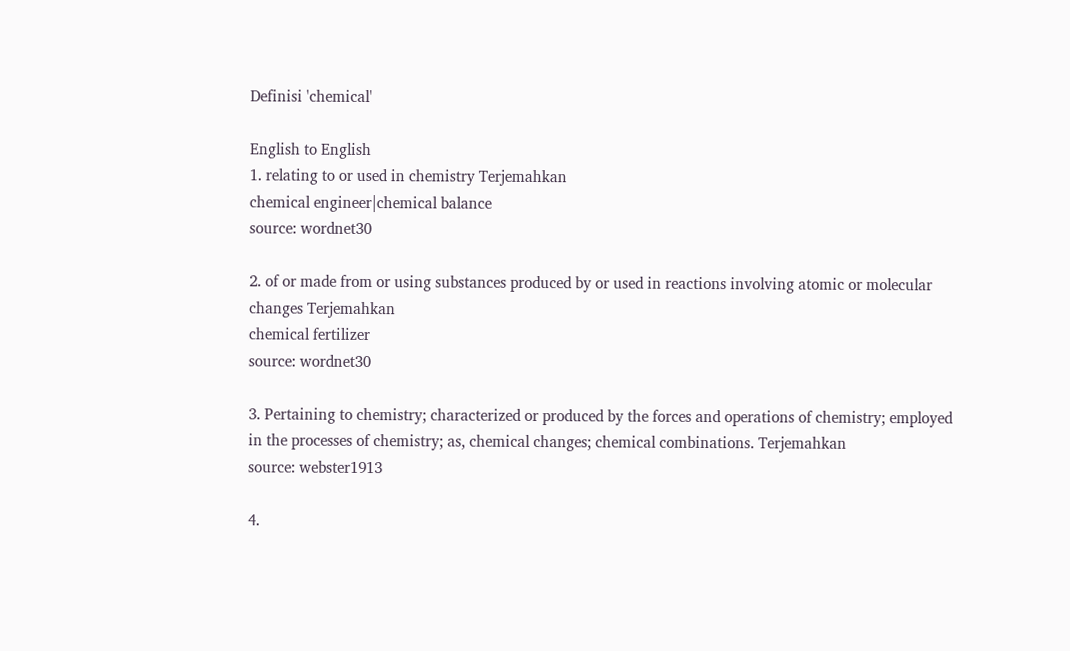Definisi 'chemical'

English to English
1. relating to or used in chemistry Terjemahkan
chemical engineer|chemical balance
source: wordnet30

2. of or made from or using substances produced by or used in reactions involving atomic or molecular changes Terjemahkan
chemical fertilizer
source: wordnet30

3. Pertaining to chemistry; characterized or produced by the forces and operations of chemistry; employed in the processes of chemistry; as, chemical changes; chemical combinations. Terjemahkan
source: webster1913

4.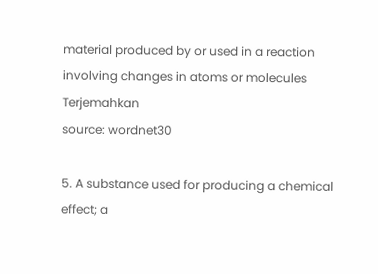material produced by or used in a reaction involving changes in atoms or molecules Terjemahkan
source: wordnet30

5. A substance used for producing a chemical effect; a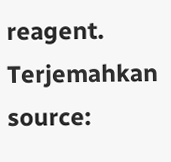reagent. Terjemahkan
source: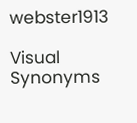webster1913

Visual Synonyms